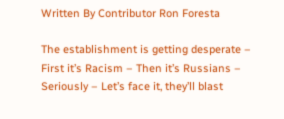Written By Contributor Ron Foresta

The establishment is getting desperate – First it’s Racism – Then it’s Russians – Seriously – Let’s face it, they’ll blast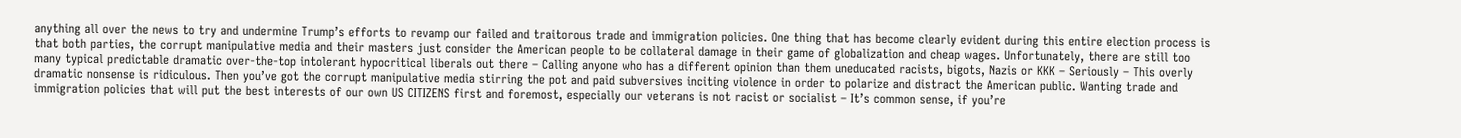anything all over the news to try and undermine Trump’s efforts to revamp our failed and traitorous trade and immigration policies. One thing that has become clearly evident during this entire election process is that both parties, the corrupt manipulative media and their masters just consider the American people to be collateral damage in their game of globalization and cheap wages. Unfortunately, there are still too many typical predictable dramatic over-the-top intolerant hypocritical liberals out there – Calling anyone who has a different opinion than them uneducated racists, bigots, Nazis or KKK – Seriously – This overly dramatic nonsense is ridiculous. Then you’ve got the corrupt manipulative media stirring the pot and paid subversives inciting violence in order to polarize and distract the American public. Wanting trade and immigration policies that will put the best interests of our own US CITIZENS first and foremost, especially our veterans is not racist or socialist – It’s common sense, if you’re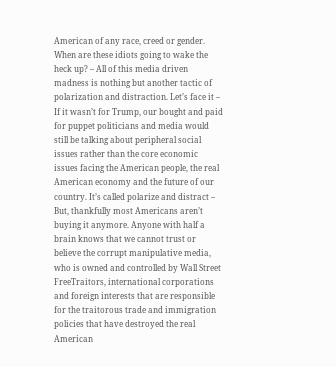American of any race, creed or gender. When are these idiots going to wake the heck up? – All of this media driven madness is nothing but another tactic of polarization and distraction. Let’s face it – If it wasn’t for Trump, our bought and paid for puppet politicians and media would still be talking about peripheral social issues rather than the core economic issues facing the American people, the real American economy and the future of our country. It’s called polarize and distract – But, thankfully most Americans aren’t buying it anymore. Anyone with half a brain knows that we cannot trust or believe the corrupt manipulative media, who is owned and controlled by Wall Street FreeTraitors, international corporations and foreign interests that are responsible for the traitorous trade and immigration policies that have destroyed the real American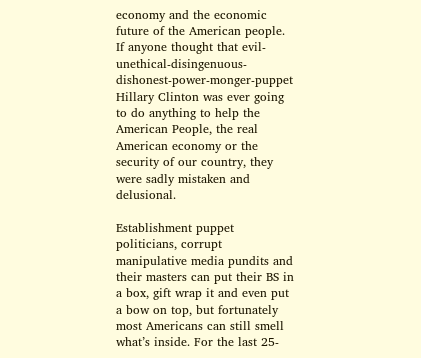economy and the economic future of the American people. If anyone thought that evil-unethical-disingenuous-dishonest-power-monger-puppet Hillary Clinton was ever going to do anything to help the American People, the real American economy or the security of our country, they were sadly mistaken and delusional.

Establishment puppet politicians, corrupt manipulative media pundits and their masters can put their BS in a box, gift wrap it and even put a bow on top, but fortunately most Americans can still smell what’s inside. For the last 25-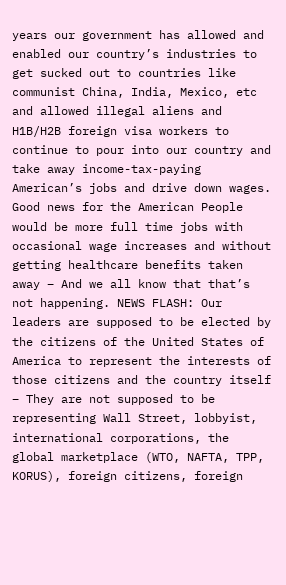years our government has allowed and enabled our country’s industries to get sucked out to countries like communist China, India, Mexico, etc and allowed illegal aliens and H1B/H2B foreign visa workers to continue to pour into our country and take away income-tax-paying American’s jobs and drive down wages. Good news for the American People would be more full time jobs with occasional wage increases and without getting healthcare benefits taken away – And we all know that that’s not happening. NEWS FLASH: Our leaders are supposed to be elected by the citizens of the United States of America to represent the interests of those citizens and the country itself – They are not supposed to be representing Wall Street, lobbyist, international corporations, the global marketplace (WTO, NAFTA, TPP, KORUS), foreign citizens, foreign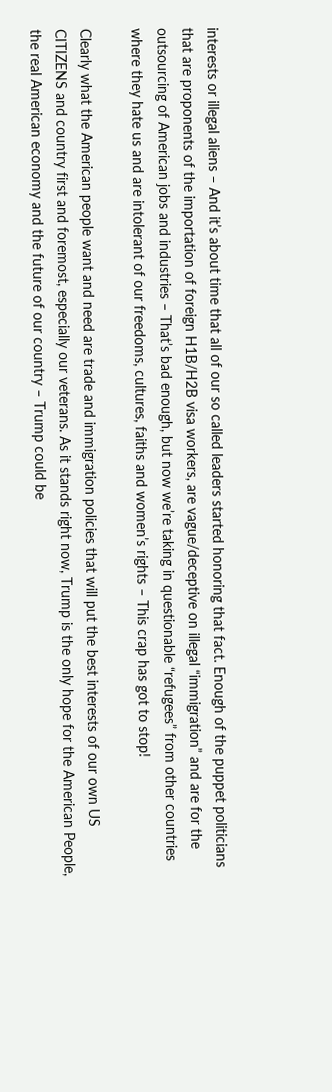interests or illegal aliens – And it’s about time that all of our so called leaders started honoring that fact. Enough of the puppet politicians that are proponents of the importation of foreign H1B/H2B visa workers, are vague/deceptive on illegal “immigration” and are for the outsourcing of American jobs and industries – That’s bad enough, but now we’re taking in questionable “refugees” from other countries where they hate us and are intolerant of our freedoms, cultures, faiths and women’s rights – This crap has got to stop!

Clearly what the American people want and need are trade and immigration policies that will put the best interests of our own US CITIZENS and country first and foremost, especially our veterans. As it stands right now, Trump is the only hope for the American People, the real American economy and the future of our country – Trump could be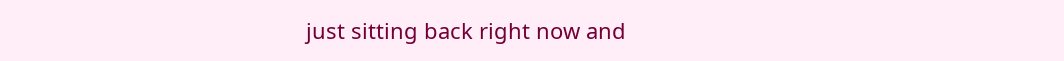just sitting back right now and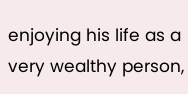enjoying his life as a very wealthy person,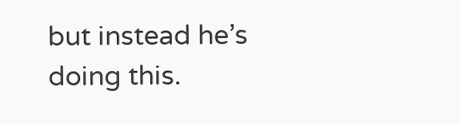but instead he’s doing this.